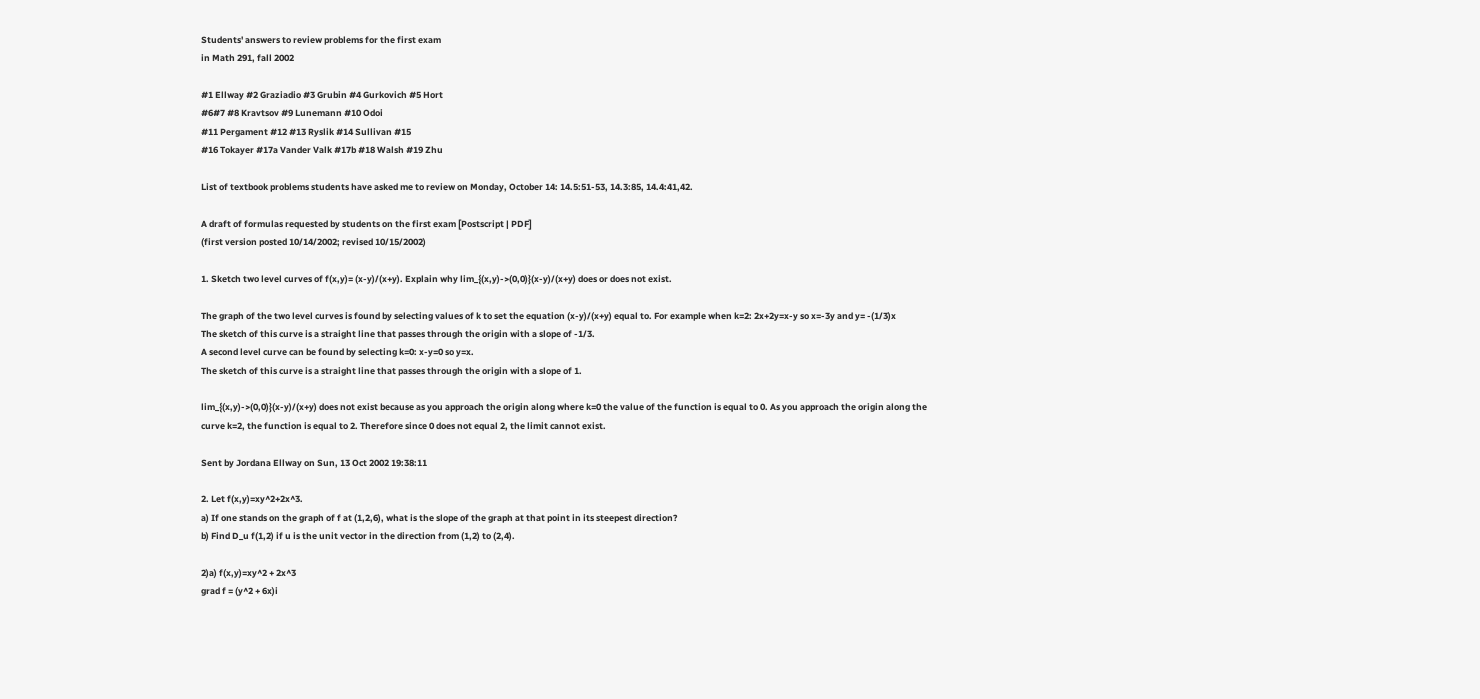Students' answers to review problems for the first exam
in Math 291, fall 2002

#1 Ellway #2 Graziadio #3 Grubin #4 Gurkovich #5 Hort
#6#7 #8 Kravtsov #9 Lunemann #10 Odoi
#11 Pergament #12 #13 Ryslik #14 Sullivan #15
#16 Tokayer #17a Vander Valk #17b #18 Walsh #19 Zhu

List of textbook problems students have asked me to review on Monday, October 14: 14.5:51-53, 14.3:85, 14.4:41,42.

A draft of formulas requested by students on the first exam [Postscript | PDF]
(first version posted 10/14/2002; revised 10/15/2002)

1. Sketch two level curves of f(x,y)= (x-y)/(x+y). Explain why lim_{(x,y)->(0,0)}(x-y)/(x+y) does or does not exist.

The graph of the two level curves is found by selecting values of k to set the equation (x-y)/(x+y) equal to. For example when k=2: 2x+2y=x-y so x=-3y and y= -(1/3)x
The sketch of this curve is a straight line that passes through the origin with a slope of -1/3.
A second level curve can be found by selecting k=0: x-y=0 so y=x.
The sketch of this curve is a straight line that passes through the origin with a slope of 1.

lim_{(x,y)->(0,0)}(x-y)/(x+y) does not exist because as you approach the origin along where k=0 the value of the function is equal to 0. As you approach the origin along the curve k=2, the function is equal to 2. Therefore since 0 does not equal 2, the limit cannot exist.

Sent by Jordana Ellway on Sun, 13 Oct 2002 19:38:11

2. Let f(x,y)=xy^2+2x^3.
a) If one stands on the graph of f at (1,2,6), what is the slope of the graph at that point in its steepest direction?
b) Find D_u f(1,2) if u is the unit vector in the direction from (1,2) to (2,4).

2)a) f(x,y)=xy^2 + 2x^3
grad f = (y^2 + 6x)i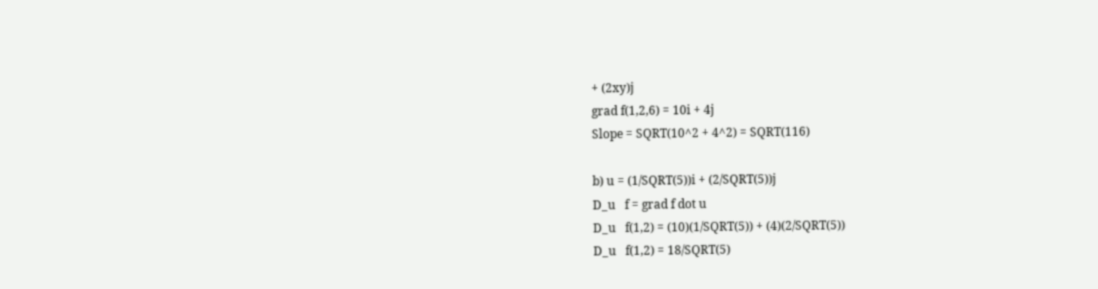+ (2xy)j
grad f(1,2,6) = 10i + 4j
Slope = SQRT(10^2 + 4^2) = SQRT(116)

b) u = (1/SQRT(5))i + (2/SQRT(5))j
D_u   f = grad f dot u
D_u   f(1,2) = (10)(1/SQRT(5)) + (4)(2/SQRT(5))
D_u   f(1,2) = 18/SQRT(5)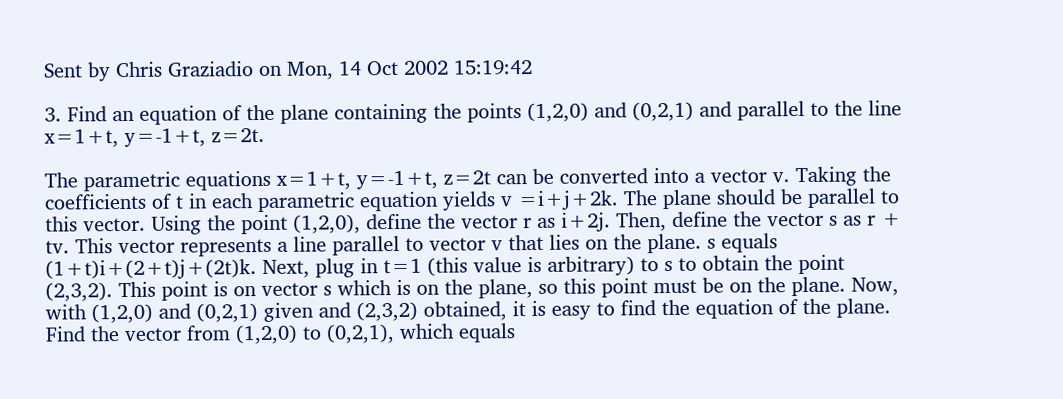Sent by Chris Graziadio on Mon, 14 Oct 2002 15:19:42

3. Find an equation of the plane containing the points (1,2,0) and (0,2,1) and parallel to the line x=1+t, y=-1+t, z=2t.

The parametric equations x=1+t, y=-1+t, z=2t can be converted into a vector v. Taking the coefficients of t in each parametric equation yields v =i+j+2k. The plane should be parallel to this vector. Using the point (1,2,0), define the vector r as i+2j. Then, define the vector s as r + tv. This vector represents a line parallel to vector v that lies on the plane. s equals (1+t)i+(2+t)j+(2t)k. Next, plug in t=1 (this value is arbitrary) to s to obtain the point (2,3,2). This point is on vector s which is on the plane, so this point must be on the plane. Now, with (1,2,0) and (0,2,1) given and (2,3,2) obtained, it is easy to find the equation of the plane. Find the vector from (1,2,0) to (0,2,1), which equals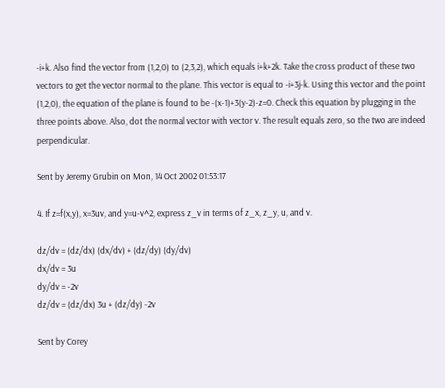-i+k. Also find the vector from (1,2,0) to (2,3,2), which equals i+k+2k. Take the cross product of these two vectors to get the vector normal to the plane. This vector is equal to -i+3j-k. Using this vector and the point (1,2,0), the equation of the plane is found to be -(x-1)+3(y-2)-z=0. Check this equation by plugging in the three points above. Also, dot the normal vector with vector v. The result equals zero, so the two are indeed perpendicular.

Sent by Jeremy Grubin on Mon, 14 Oct 2002 01:53:17

4. If z=f(x,y), x=3uv, and y=u-v^2, express z_v in terms of z_x, z_y, u, and v.

dz/dv = (dz/dx) (dx/dv) + (dz/dy) (dy/dv)
dx/dv = 3u
dy/dv = -2v
dz/dv = (dz/dx) 3u + (dz/dy) -2v

Sent by Corey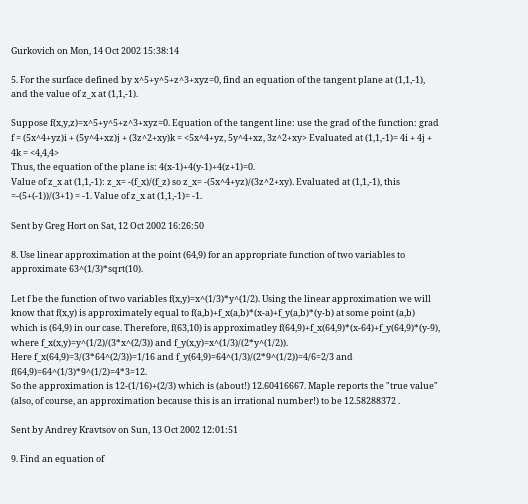Gurkovich on Mon, 14 Oct 2002 15:38:14

5. For the surface defined by x^5+y^5+z^3+xyz=0, find an equation of the tangent plane at (1,1,-1), and the value of z_x at (1,1,-1).

Suppose f(x,y,z)=x^5+y^5+z^3+xyz=0. Equation of the tangent line: use the grad of the function: grad f = (5x^4+yz)i + (5y^4+xz)j + (3z^2+xy)k = <5x^4+yz, 5y^4+xz, 3z^2+xy> Evaluated at (1,1,-1)= 4i + 4j + 4k = <4,4,4>
Thus, the equation of the plane is: 4(x-1)+4(y-1)+4(z+1)=0.
Value of z_x at (1,1,-1): z_x= -(f_x)/(f_z) so z_x= -(5x^4+yz)/(3z^2+xy). Evaluated at (1,1,-1), this =-(5+(-1))/(3+1) = -1. Value of z_x at (1,1,-1)= -1.

Sent by Greg Hort on Sat, 12 Oct 2002 16:26:50

8. Use linear approximation at the point (64,9) for an appropriate function of two variables to approximate 63^(1/3)*sqrt(10).

Let f be the function of two variables f(x,y)=x^(1/3)*y^(1/2). Using the linear approximation we will know that f(x,y) is approximately equal to f(a,b)+f_x(a,b)*(x-a)+f_y(a,b)*(y-b) at some point (a,b) which is (64,9) in our case. Therefore, f(63,10) is approximatley f(64,9)+f_x(64,9)*(x-64)+f_y(64,9)*(y-9), where f_x(x,y)=y^(1/2)/(3*x^(2/3)) and f_y(x,y)=x^(1/3)/(2*y^(1/2)).
Here f_x(64,9)=3/(3*64^(2/3))=1/16 and f_y(64,9)=64^(1/3)/(2*9^(1/2))=4/6=2/3 and f(64,9)=64^(1/3)*9^(1/2)=4*3=12.
So the approximation is 12-(1/16)+(2/3) which is (about!) 12.60416667. Maple reports the "true value" (also, of course, an approximation because this is an irrational number!) to be 12.58288372 .

Sent by Andrey Kravtsov on Sun, 13 Oct 2002 12:01:51

9. Find an equation of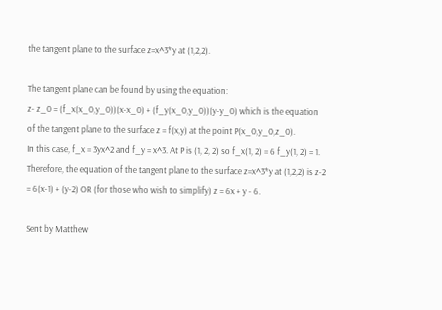the tangent plane to the surface z=x^3*y at (1,2,2).

The tangent plane can be found by using the equation:
z- z_0 = (f_x(x_0,y_0))(x-x_0) + (f_y(x_0,y_0))(y-y_0) which is the equation of the tangent plane to the surface z = f(x,y) at the point P(x_0,y_0,z_0).
In this case, f_x = 3yx^2 and f_y = x^3. At P is (1, 2, 2) so f_x(1, 2) = 6 f_y(1, 2) = 1.
Therefore, the equation of the tangent plane to the surface z=x^3*y at (1,2,2) is z-2 = 6(x-1) + (y-2) OR (for those who wish to simplify) z = 6x + y - 6.

Sent by Matthew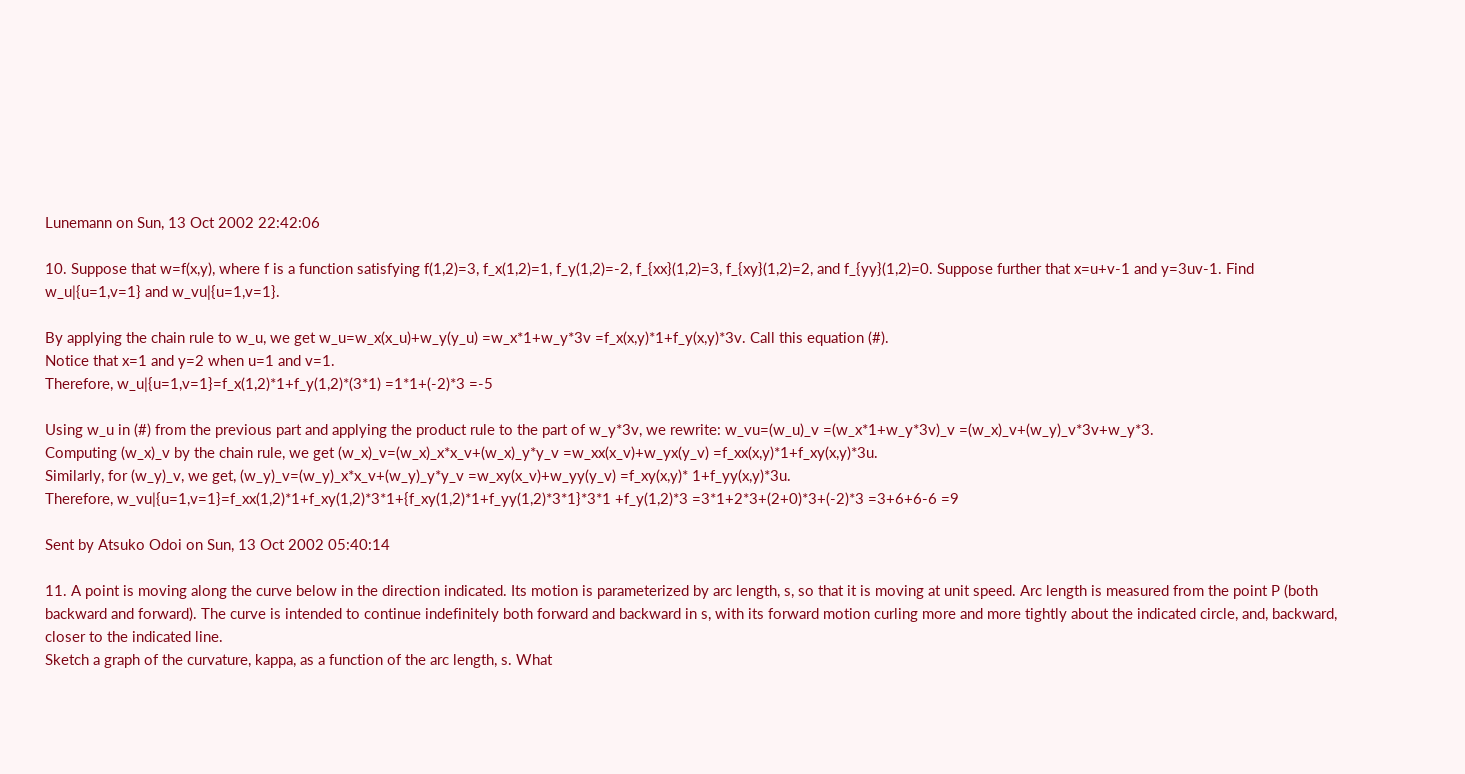Lunemann on Sun, 13 Oct 2002 22:42:06

10. Suppose that w=f(x,y), where f is a function satisfying f(1,2)=3, f_x(1,2)=1, f_y(1,2)=-2, f_{xx}(1,2)=3, f_{xy}(1,2)=2, and f_{yy}(1,2)=0. Suppose further that x=u+v-1 and y=3uv-1. Find w_u|{u=1,v=1} and w_vu|{u=1,v=1}.

By applying the chain rule to w_u, we get w_u=w_x(x_u)+w_y(y_u) =w_x*1+w_y*3v =f_x(x,y)*1+f_y(x,y)*3v. Call this equation (#).
Notice that x=1 and y=2 when u=1 and v=1.
Therefore, w_u|{u=1,v=1}=f_x(1,2)*1+f_y(1,2)*(3*1) =1*1+(-2)*3 =-5

Using w_u in (#) from the previous part and applying the product rule to the part of w_y*3v, we rewrite: w_vu=(w_u)_v =(w_x*1+w_y*3v)_v =(w_x)_v+(w_y)_v*3v+w_y*3.
Computing (w_x)_v by the chain rule, we get (w_x)_v=(w_x)_x*x_v+(w_x)_y*y_v =w_xx(x_v)+w_yx(y_v) =f_xx(x,y)*1+f_xy(x,y)*3u.
Similarly, for (w_y)_v, we get, (w_y)_v=(w_y)_x*x_v+(w_y)_y*y_v =w_xy(x_v)+w_yy(y_v) =f_xy(x,y)* 1+f_yy(x,y)*3u.
Therefore, w_vu|{u=1,v=1}=f_xx(1,2)*1+f_xy(1,2)*3*1+{f_xy(1,2)*1+f_yy(1,2)*3*1}*3*1 +f_y(1,2)*3 =3*1+2*3+(2+0)*3+(-2)*3 =3+6+6-6 =9

Sent by Atsuko Odoi on Sun, 13 Oct 2002 05:40:14

11. A point is moving along the curve below in the direction indicated. Its motion is parameterized by arc length, s, so that it is moving at unit speed. Arc length is measured from the point P (both backward and forward). The curve is intended to continue indefinitely both forward and backward in s, with its forward motion curling more and more tightly about the indicated circle, and, backward, closer to the indicated line.
Sketch a graph of the curvature, kappa, as a function of the arc length, s. What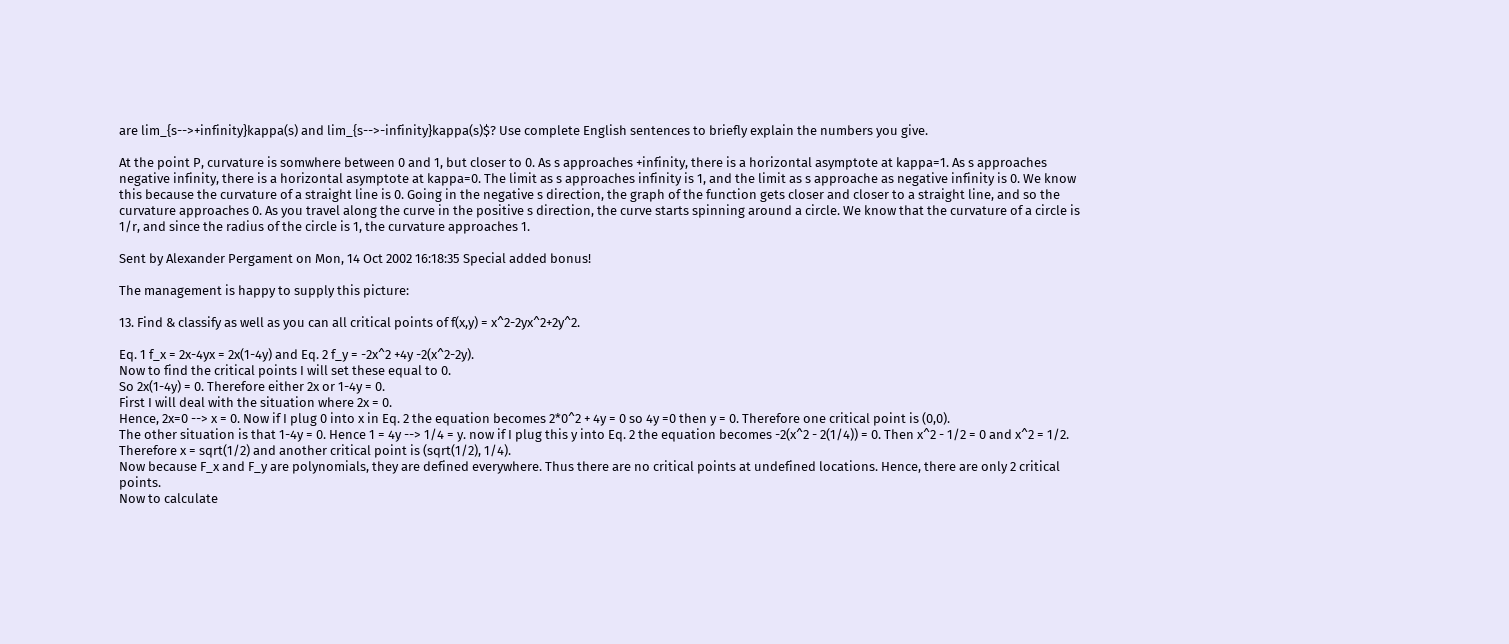are lim_{s-->+infinity}kappa(s) and lim_{s-->-infinity}kappa(s)$? Use complete English sentences to briefly explain the numbers you give.

At the point P, curvature is somwhere between 0 and 1, but closer to 0. As s approaches +infinity, there is a horizontal asymptote at kappa=1. As s approaches negative infinity, there is a horizontal asymptote at kappa=0. The limit as s approaches infinity is 1, and the limit as s approache as negative infinity is 0. We know this because the curvature of a straight line is 0. Going in the negative s direction, the graph of the function gets closer and closer to a straight line, and so the curvature approaches 0. As you travel along the curve in the positive s direction, the curve starts spinning around a circle. We know that the curvature of a circle is 1/r, and since the radius of the circle is 1, the curvature approaches 1.

Sent by Alexander Pergament on Mon, 14 Oct 2002 16:18:35 Special added bonus!

The management is happy to supply this picture:

13. Find & classify as well as you can all critical points of f(x,y) = x^2-2yx^2+2y^2.

Eq. 1 f_x = 2x-4yx = 2x(1-4y) and Eq. 2 f_y = -2x^2 +4y -2(x^2-2y).
Now to find the critical points I will set these equal to 0.
So 2x(1-4y) = 0. Therefore either 2x or 1-4y = 0.
First I will deal with the situation where 2x = 0.
Hence, 2x=0 --> x = 0. Now if I plug 0 into x in Eq. 2 the equation becomes 2*0^2 + 4y = 0 so 4y =0 then y = 0. Therefore one critical point is (0,0).
The other situation is that 1-4y = 0. Hence 1 = 4y --> 1/4 = y. now if I plug this y into Eq. 2 the equation becomes -2(x^2 - 2(1/4)) = 0. Then x^2 - 1/2 = 0 and x^2 = 1/2. Therefore x = sqrt(1/2) and another critical point is (sqrt(1/2), 1/4).
Now because F_x and F_y are polynomials, they are defined everywhere. Thus there are no critical points at undefined locations. Hence, there are only 2 critical points.
Now to calculate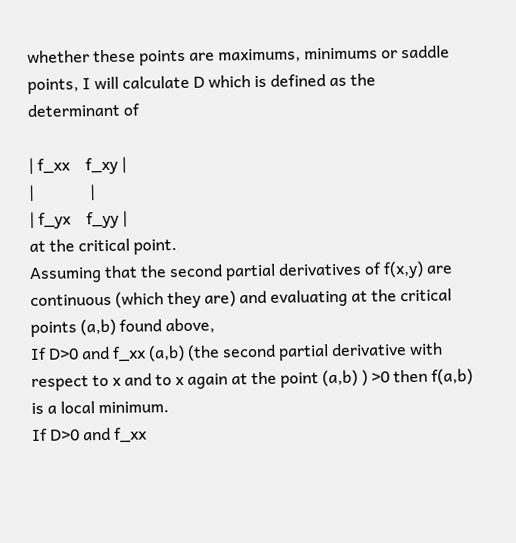whether these points are maximums, minimums or saddle points, I will calculate D which is defined as the determinant of

| f_xx    f_xy |
|              |
| f_yx    f_yy |
at the critical point.
Assuming that the second partial derivatives of f(x,y) are continuous (which they are) and evaluating at the critical points (a,b) found above,
If D>0 and f_xx (a,b) (the second partial derivative with respect to x and to x again at the point (a,b) ) >0 then f(a,b) is a local minimum.
If D>0 and f_xx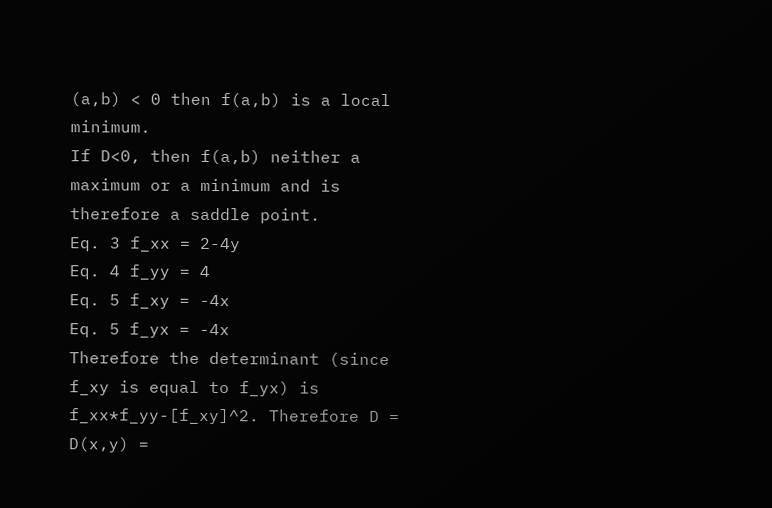(a,b) < 0 then f(a,b) is a local minimum.
If D<0, then f(a,b) neither a maximum or a minimum and is therefore a saddle point.
Eq. 3 f_xx = 2-4y
Eq. 4 f_yy = 4
Eq. 5 f_xy = -4x
Eq. 5 f_yx = -4x
Therefore the determinant (since f_xy is equal to f_yx) is f_xx*f_yy-[f_xy]^2. Therefore D = D(x,y) =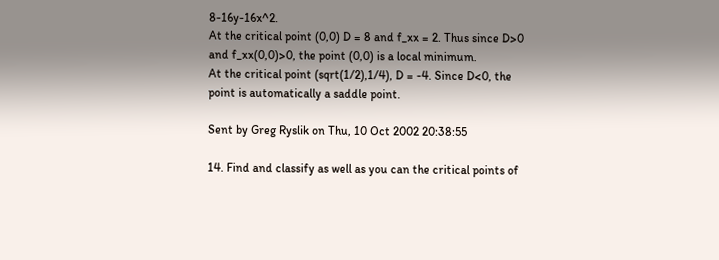8-16y-16x^2.
At the critical point (0,0) D = 8 and f_xx = 2. Thus since D>0 and f_xx(0,0)>0, the point (0,0) is a local minimum.
At the critical point (sqrt(1/2),1/4), D = -4. Since D<0, the point is automatically a saddle point.

Sent by Greg Ryslik on Thu, 10 Oct 2002 20:38:55

14. Find and classify as well as you can the critical points of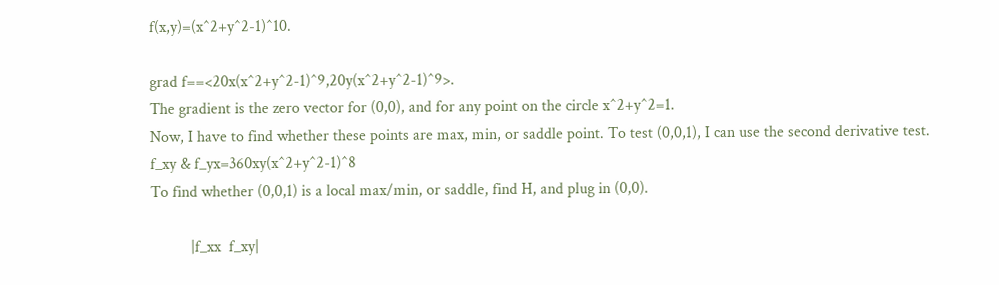f(x,y)=(x^2+y^2-1)^10.

grad f==<20x(x^2+y^2-1)^9,20y(x^2+y^2-1)^9>.
The gradient is the zero vector for (0,0), and for any point on the circle x^2+y^2=1.
Now, I have to find whether these points are max, min, or saddle point. To test (0,0,1), I can use the second derivative test.
f_xy & f_yx=360xy(x^2+y^2-1)^8
To find whether (0,0,1) is a local max/min, or saddle, find H, and plug in (0,0).

          |f_xx  f_xy|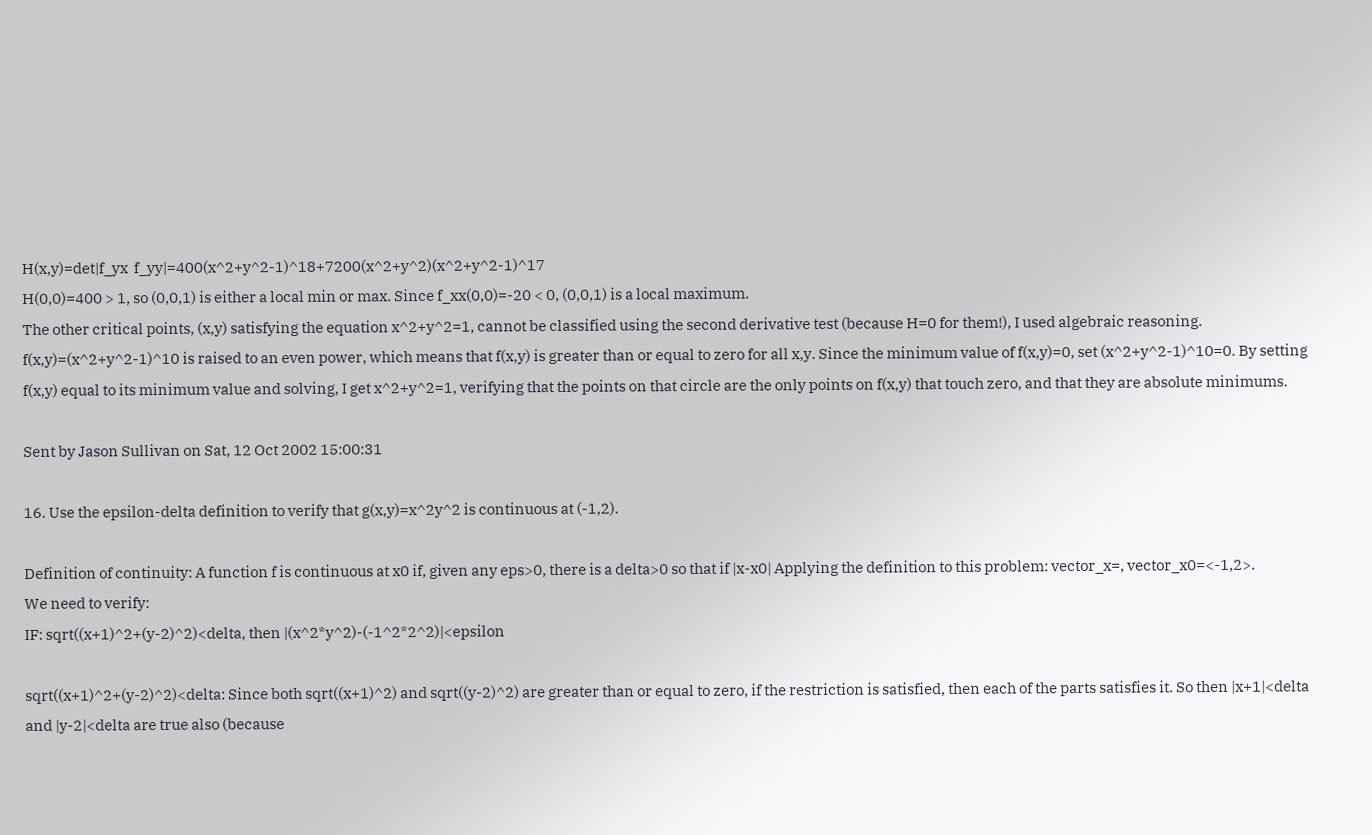H(x,y)=det|f_yx  f_yy|=400(x^2+y^2-1)^18+7200(x^2+y^2)(x^2+y^2-1)^17
H(0,0)=400 > 1, so (0,0,1) is either a local min or max. Since f_xx(0,0)=-20 < 0, (0,0,1) is a local maximum.
The other critical points, (x,y) satisfying the equation x^2+y^2=1, cannot be classified using the second derivative test (because H=0 for them!), I used algebraic reasoning.
f(x,y)=(x^2+y^2-1)^10 is raised to an even power, which means that f(x,y) is greater than or equal to zero for all x,y. Since the minimum value of f(x,y)=0, set (x^2+y^2-1)^10=0. By setting f(x,y) equal to its minimum value and solving, I get x^2+y^2=1, verifying that the points on that circle are the only points on f(x,y) that touch zero, and that they are absolute minimums.

Sent by Jason Sullivan on Sat, 12 Oct 2002 15:00:31

16. Use the epsilon-delta definition to verify that g(x,y)=x^2y^2 is continuous at (-1,2).

Definition of continuity: A function f is continuous at x0 if, given any eps>0, there is a delta>0 so that if |x-x0| Applying the definition to this problem: vector_x=, vector_x0=<-1,2>.
We need to verify:
IF: sqrt((x+1)^2+(y-2)^2)<delta, then |(x^2*y^2)-(-1^2*2^2)|<epsilon

sqrt((x+1)^2+(y-2)^2)<delta: Since both sqrt((x+1)^2) and sqrt((y-2)^2) are greater than or equal to zero, if the restriction is satisfied, then each of the parts satisfies it. So then |x+1|<delta and |y-2|<delta are true also (because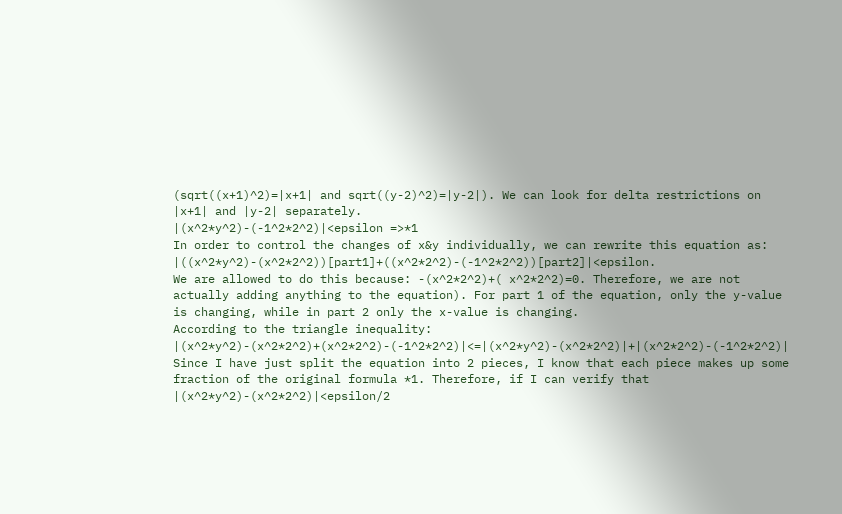(sqrt((x+1)^2)=|x+1| and sqrt((y-2)^2)=|y-2|). We can look for delta restrictions on |x+1| and |y-2| separately.
|(x^2*y^2)-(-1^2*2^2)|<epsilon =>*1
In order to control the changes of x&y individually, we can rewrite this equation as: |((x^2*y^2)-(x^2*2^2))[part1]+((x^2*2^2)-(-1^2*2^2))[part2]|<epsilon.
We are allowed to do this because: -(x^2*2^2)+( x^2*2^2)=0. Therefore, we are not actually adding anything to the equation). For part 1 of the equation, only the y-value is changing, while in part 2 only the x-value is changing.
According to the triangle inequality: |(x^2*y^2)-(x^2*2^2)+(x^2*2^2)-(-1^2*2^2)|<=|(x^2*y^2)-(x^2*2^2)|+|(x^2*2^2)-(-1^2*2^2)|
Since I have just split the equation into 2 pieces, I know that each piece makes up some fraction of the original formula *1. Therefore, if I can verify that |(x^2*y^2)-(x^2*2^2)|<epsilon/2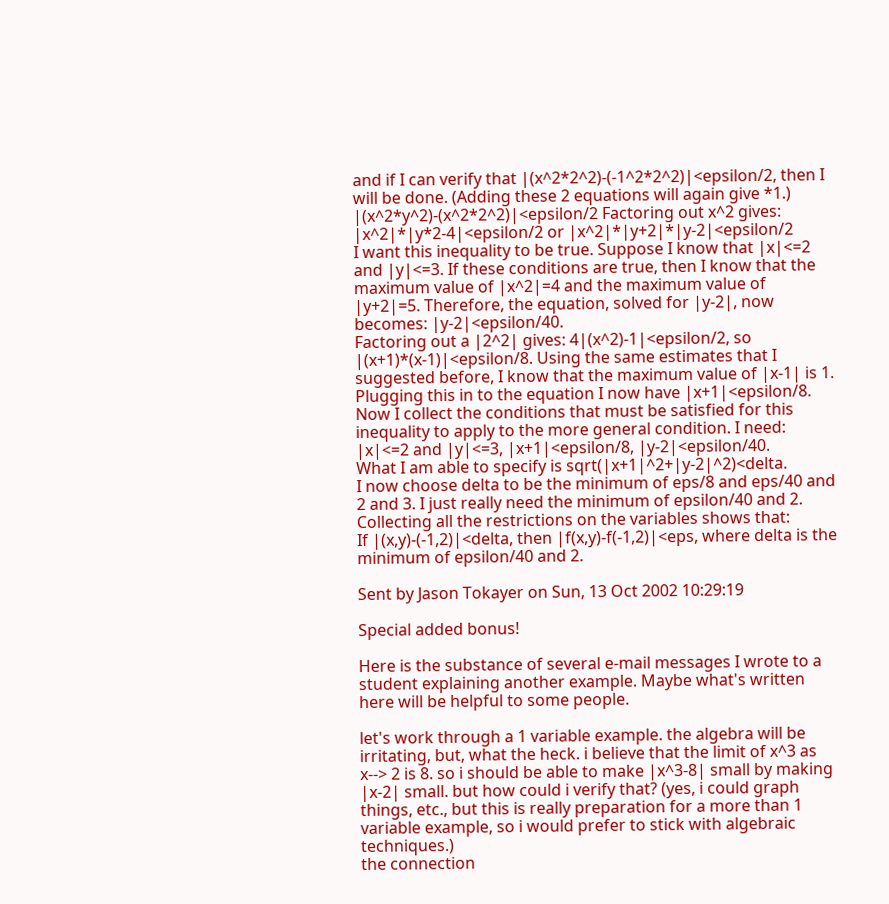and if I can verify that |(x^2*2^2)-(-1^2*2^2)|<epsilon/2, then I will be done. (Adding these 2 equations will again give *1.)
|(x^2*y^2)-(x^2*2^2)|<epsilon/2 Factoring out x^2 gives: |x^2|*|y*2-4|<epsilon/2 or |x^2|*|y+2|*|y-2|<epsilon/2
I want this inequality to be true. Suppose I know that |x|<=2 and |y|<=3. If these conditions are true, then I know that the maximum value of |x^2|=4 and the maximum value of |y+2|=5. Therefore, the equation, solved for |y-2|, now becomes: |y-2|<epsilon/40.
Factoring out a |2^2| gives: 4|(x^2)-1|<epsilon/2, so |(x+1)*(x-1)|<epsilon/8. Using the same estimates that I suggested before, I know that the maximum value of |x-1| is 1. Plugging this in to the equation I now have |x+1|<epsilon/8.
Now I collect the conditions that must be satisfied for this inequality to apply to the more general condition. I need:
|x|<=2 and |y|<=3, |x+1|<epsilon/8, |y-2|<epsilon/40.
What I am able to specify is sqrt(|x+1|^2+|y-2|^2)<delta.
I now choose delta to be the minimum of eps/8 and eps/40 and 2 and 3. I just really need the minimum of epsilon/40 and 2. Collecting all the restrictions on the variables shows that:
If |(x,y)-(-1,2)|<delta, then |f(x,y)-f(-1,2)|<eps, where delta is the minimum of epsilon/40 and 2.

Sent by Jason Tokayer on Sun, 13 Oct 2002 10:29:19

Special added bonus!

Here is the substance of several e-mail messages I wrote to a student explaining another example. Maybe what's written here will be helpful to some people.

let's work through a 1 variable example. the algebra will be irritating, but, what the heck. i believe that the limit of x^3 as x--> 2 is 8. so i should be able to make |x^3-8| small by making |x-2| small. but how could i verify that? (yes, i could graph things, etc., but this is really preparation for a more than 1 variable example, so i would prefer to stick with algebraic techniques.)
the connection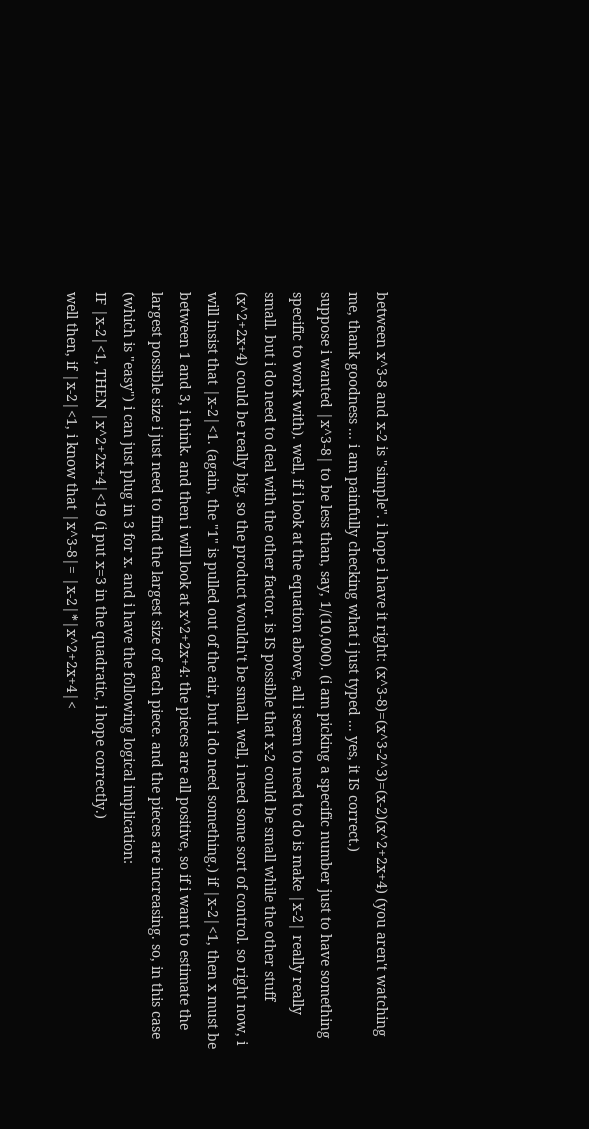between x^3-8 and x-2 is "simple". i hope i have it right: (x^3-8)=(x^3-2^3)=(x-2)(x^2+2x+4) (you aren't watching me, thank goodness ... i am painfully checking what i just typed ... yes, it IS correct.)
suppose i wanted |x^3-8| to be less than, say, 1/(10,000). (i am picking a specific number just to have something specific to work with). well, if i look at the equation above, all i seem to need to do is make |x-2| really really small. but i do need to deal with the other factor. is IS possible that x-2 could be small while the other stuff (x^2+2x+4) could be really big, so the product wouldn't be small. well, i need some sort of control. so right now, i will insist that |x-2|<1. (again, the "1" is pulled out of the air, but i do need something.) if |x-2|<1, then x must be between 1 and 3, i think. and then i will look at x^2+2x+4: the pieces are all positive, so if i want to estimate the largest possible size i just need to find the largest size of each piece. and the pieces are increasing. so, in this case (which is "easy") i can just plug in 3 for x. and i have the following logical implication:
IF |x-2|<1, THEN |x^2+2x+4|<19 (i put x=3 in the quadratic, i hope correctly.)
well then, if |x-2|<1, i know that |x^3-8|= |x-2|*|x^2+2x+4|<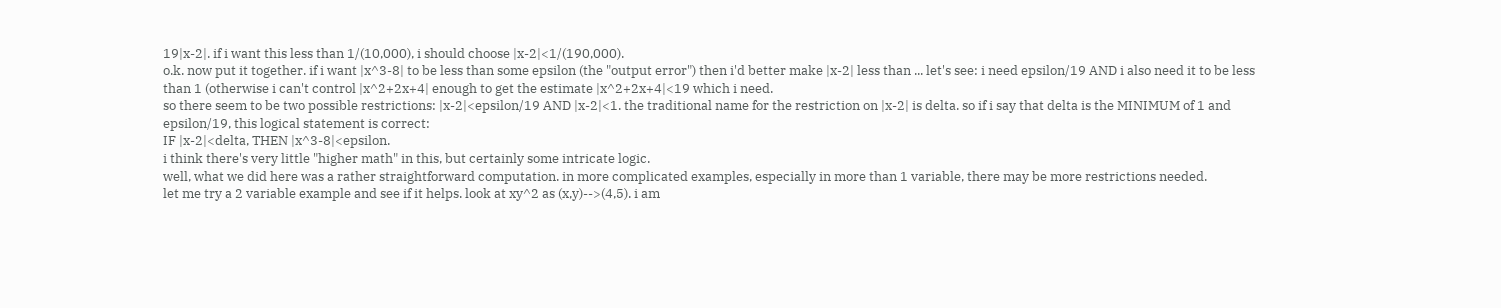19|x-2|. if i want this less than 1/(10,000), i should choose |x-2|<1/(190,000).
o.k. now put it together. if i want |x^3-8| to be less than some epsilon (the "output error") then i'd better make |x-2| less than ... let's see: i need epsilon/19 AND i also need it to be less than 1 (otherwise i can't control |x^2+2x+4| enough to get the estimate |x^2+2x+4|<19 which i need.
so there seem to be two possible restrictions: |x-2|<epsilon/19 AND |x-2|<1. the traditional name for the restriction on |x-2| is delta. so if i say that delta is the MINIMUM of 1 and epsilon/19, this logical statement is correct:
IF |x-2|<delta, THEN |x^3-8|<epsilon.
i think there's very little "higher math" in this, but certainly some intricate logic.
well, what we did here was a rather straightforward computation. in more complicated examples, especially in more than 1 variable, there may be more restrictions needed.
let me try a 2 variable example and see if it helps. look at xy^2 as (x,y)-->(4,5). i am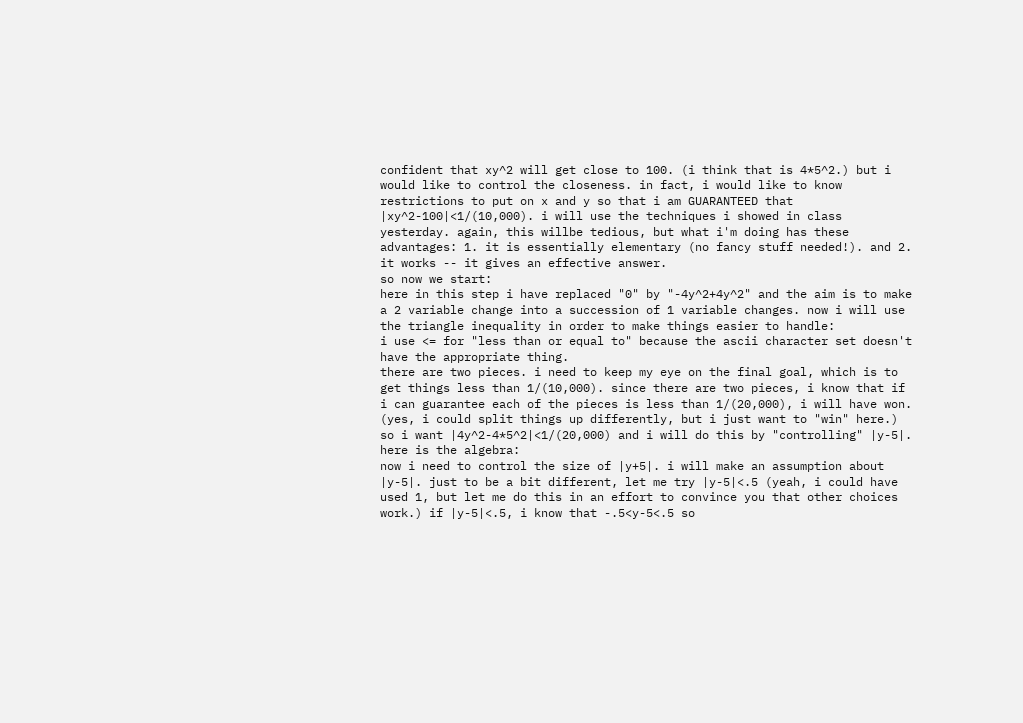confident that xy^2 will get close to 100. (i think that is 4*5^2.) but i would like to control the closeness. in fact, i would like to know restrictions to put on x and y so that i am GUARANTEED that |xy^2-100|<1/(10,000). i will use the techniques i showed in class yesterday. again, this willbe tedious, but what i'm doing has these advantages: 1. it is essentially elementary (no fancy stuff needed!). and 2. it works -- it gives an effective answer.
so now we start:
here in this step i have replaced "0" by "-4y^2+4y^2" and the aim is to make a 2 variable change into a succession of 1 variable changes. now i will use the triangle inequality in order to make things easier to handle:
i use <= for "less than or equal to" because the ascii character set doesn't have the appropriate thing.
there are two pieces. i need to keep my eye on the final goal, which is to get things less than 1/(10,000). since there are two pieces, i know that if i can guarantee each of the pieces is less than 1/(20,000), i will have won. (yes, i could split things up differently, but i just want to "win" here.)
so i want |4y^2-4*5^2|<1/(20,000) and i will do this by "controlling" |y-5|. here is the algebra:
now i need to control the size of |y+5|. i will make an assumption about |y-5|. just to be a bit different, let me try |y-5|<.5 (yeah, i could have used 1, but let me do this in an effort to convince you that other choices work.) if |y-5|<.5, i know that -.5<y-5<.5 so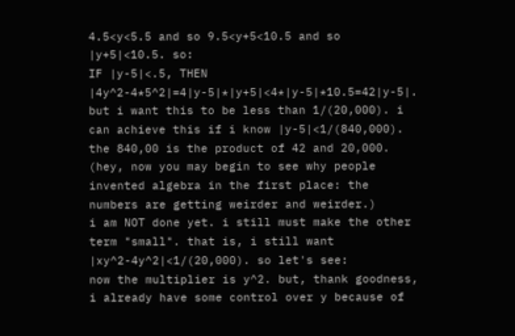4.5<y<5.5 and so 9.5<y+5<10.5 and so |y+5|<10.5. so:
IF |y-5|<.5, THEN |4y^2-4*5^2|=4|y-5|*|y+5|<4*|y-5|*10.5=42|y-5|.
but i want this to be less than 1/(20,000). i can achieve this if i know |y-5|<1/(840,000). the 840,00 is the product of 42 and 20,000. (hey, now you may begin to see why people invented algebra in the first place: the numbers are getting weirder and weirder.)
i am NOT done yet. i still must make the other term "small". that is, i still want |xy^2-4y^2|<1/(20,000). so let's see:
now the multiplier is y^2. but, thank goodness, i already have some control over y because of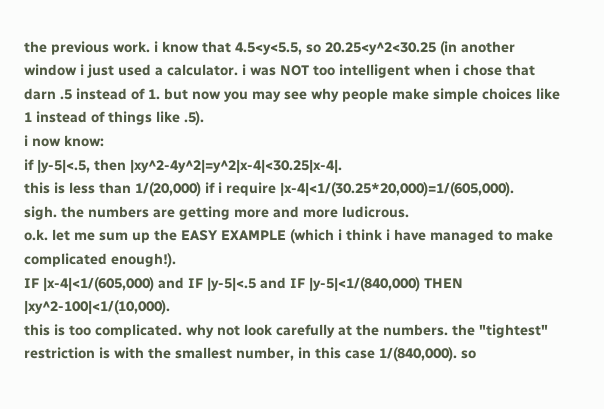the previous work. i know that 4.5<y<5.5, so 20.25<y^2<30.25 (in another window i just used a calculator. i was NOT too intelligent when i chose that darn .5 instead of 1. but now you may see why people make simple choices like 1 instead of things like .5).
i now know:
if |y-5|<.5, then |xy^2-4y^2|=y^2|x-4|<30.25|x-4|.
this is less than 1/(20,000) if i require |x-4|<1/(30.25*20,000)=1/(605,000).
sigh. the numbers are getting more and more ludicrous.
o.k. let me sum up the EASY EXAMPLE (which i think i have managed to make complicated enough!).
IF |x-4|<1/(605,000) and IF |y-5|<.5 and IF |y-5|<1/(840,000) THEN |xy^2-100|<1/(10,000).
this is too complicated. why not look carefully at the numbers. the "tightest" restriction is with the smallest number, in this case 1/(840,000). so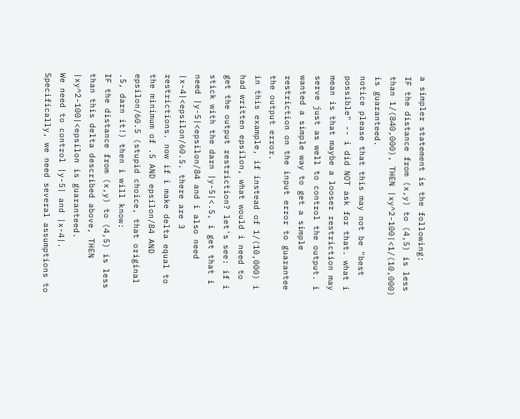a simpler statement is the following:
IF the distance from (x,y) to (4,5) is less than 1/(840,000), THEN |xy^2-100|<1/(10,000) is guaranteed.
notice please that this may not be "best possible" -- i did NOT ask for that. what i mean is that maybe a looser restriction may serve just as well to control the output. i wanted a simple way to get a simple restriction on the input error to guarantee the output error.
in this example, if instead of 1/(10,000) i had written epsilon, what would i need to get the output restriction? let's see: if i stick with the darn |y-5|<.5, i get that i need |y-5|<epsilon/84 and i also need |x-4|<epsilon/60.5. there are 3 restrictions. now if i make delta equal to the minimum of .5 AND epsilon/84 AND epsilon/60.5 (stupid choice, that original .5, darn it!) then i will know:
IF the distance from (x,y) to (4,5) is less than this delta described above, THEN |xy^2-100|<epsilon is guaranteed.
We need to control |y-5| and |x-4|. Specifically, we need several assumptions to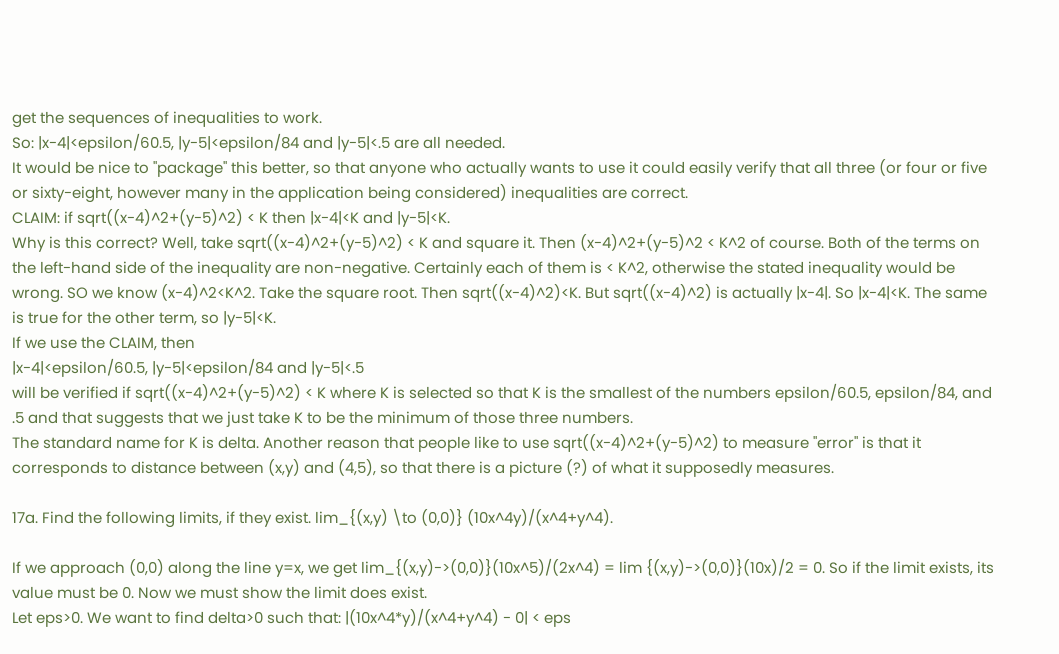get the sequences of inequalities to work.
So: |x-4|<epsilon/60.5, |y-5|<epsilon/84 and |y-5|<.5 are all needed.
It would be nice to "package" this better, so that anyone who actually wants to use it could easily verify that all three (or four or five or sixty-eight, however many in the application being considered) inequalities are correct.
CLAIM: if sqrt((x-4)^2+(y-5)^2) < K then |x-4|<K and |y-5|<K.
Why is this correct? Well, take sqrt((x-4)^2+(y-5)^2) < K and square it. Then (x-4)^2+(y-5)^2 < K^2 of course. Both of the terms on the left-hand side of the inequality are non-negative. Certainly each of them is < K^2, otherwise the stated inequality would be wrong. SO we know (x-4)^2<K^2. Take the square root. Then sqrt((x-4)^2)<K. But sqrt((x-4)^2) is actually |x-4|. So |x-4|<K. The same is true for the other term, so |y-5|<K.
If we use the CLAIM, then
|x-4|<epsilon/60.5, |y-5|<epsilon/84 and |y-5|<.5
will be verified if sqrt((x-4)^2+(y-5)^2) < K where K is selected so that K is the smallest of the numbers epsilon/60.5, epsilon/84, and .5 and that suggests that we just take K to be the minimum of those three numbers.
The standard name for K is delta. Another reason that people like to use sqrt((x-4)^2+(y-5)^2) to measure "error" is that it corresponds to distance between (x,y) and (4,5), so that there is a picture (?) of what it supposedly measures.

17a. Find the following limits, if they exist. lim_{(x,y) \to (0,0)} (10x^4y)/(x^4+y^4).

If we approach (0,0) along the line y=x, we get lim_{(x,y)->(0,0)}(10x^5)/(2x^4) = lim {(x,y)->(0,0)}(10x)/2 = 0. So if the limit exists, its value must be 0. Now we must show the limit does exist.
Let eps>0. We want to find delta>0 such that: |(10x^4*y)/(x^4+y^4) - 0| < eps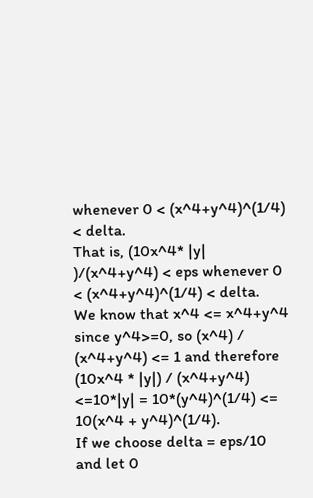whenever 0 < (x^4+y^4)^(1/4) < delta.
That is, (10x^4* |y| )/(x^4+y^4) < eps whenever 0 < (x^4+y^4)^(1/4) < delta.
We know that x^4 <= x^4+y^4 since y^4>=0, so (x^4) / (x^4+y^4) <= 1 and therefore (10x^4 * |y|) / (x^4+y^4) <=10*|y| = 10*(y^4)^(1/4) <= 10(x^4 + y^4)^(1/4).
If we choose delta = eps/10 and let 0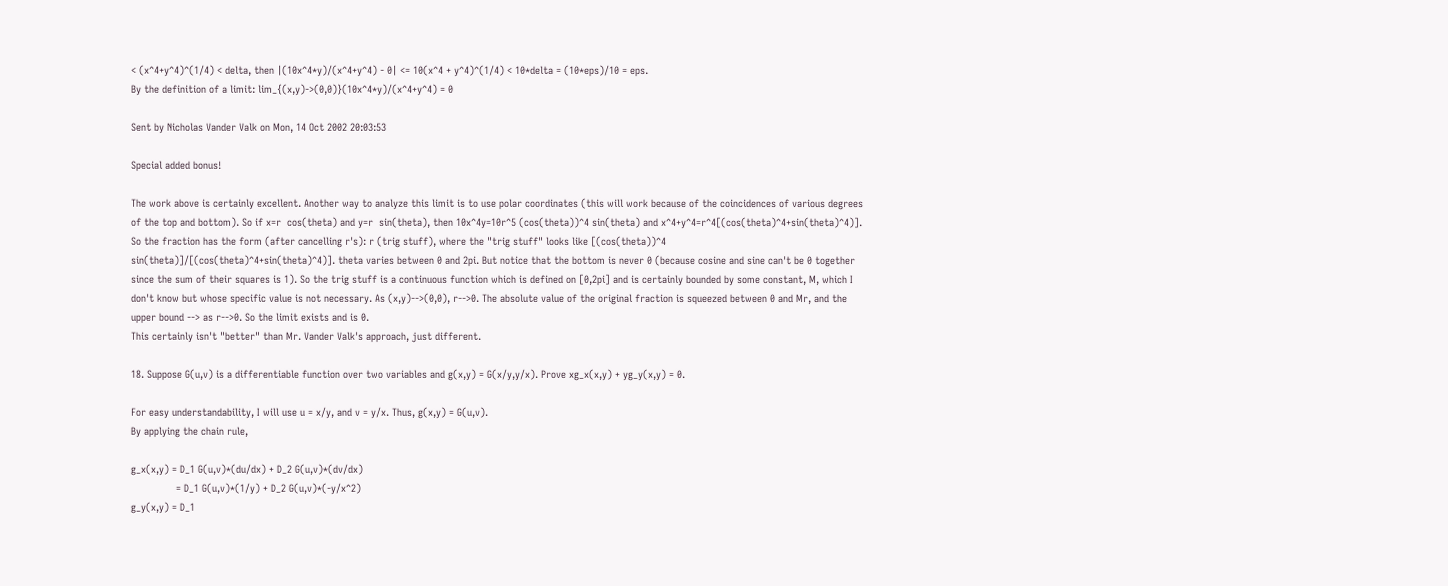< (x^4+y^4)^(1/4) < delta, then |(10x^4*y)/(x^4+y^4) - 0| <= 10(x^4 + y^4)^(1/4) < 10*delta = (10*eps)/10 = eps.
By the definition of a limit: lim_{(x,y)->(0,0)}(10x^4*y)/(x^4+y^4) = 0

Sent by Nicholas Vander Valk on Mon, 14 Oct 2002 20:03:53

Special added bonus!

The work above is certainly excellent. Another way to analyze this limit is to use polar coordinates (this will work because of the coincidences of various degrees of the top and bottom). So if x=r  cos(theta) and y=r  sin(theta), then 10x^4y=10r^5 (cos(theta))^4 sin(theta) and x^4+y^4=r^4[(cos(theta)^4+sin(theta)^4)]. So the fraction has the form (after cancelling r's): r (trig stuff), where the "trig stuff" looks like [(cos(theta))^4 sin(theta)]/[(cos(theta)^4+sin(theta)^4)]. theta varies between 0 and 2pi. But notice that the bottom is never 0 (because cosine and sine can't be 0 together since the sum of their squares is 1). So the trig stuff is a continuous function which is defined on [0,2pi] and is certainly bounded by some constant, M, which I don't know but whose specific value is not necessary. As (x,y)-->(0,0), r-->0. The absolute value of the original fraction is squeezed between 0 and Mr, and the upper bound --> as r-->0. So the limit exists and is 0.
This certainly isn't "better" than Mr. Vander Valk's approach, just different.

18. Suppose G(u,v) is a differentiable function over two variables and g(x,y) = G(x/y,y/x). Prove xg_x(x,y) + yg_y(x,y) = 0.

For easy understandability, I will use u = x/y, and v = y/x. Thus, g(x,y) = G(u,v).
By applying the chain rule,

g_x(x,y) = D_1 G(u,v)*(du/dx) + D_2 G(u,v)*(dv/dx)
               = D_1 G(u,v)*(1/y) + D_2 G(u,v)*(-y/x^2)
g_y(x,y) = D_1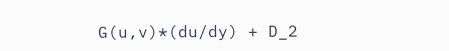G(u,v)*(du/dy) + D_2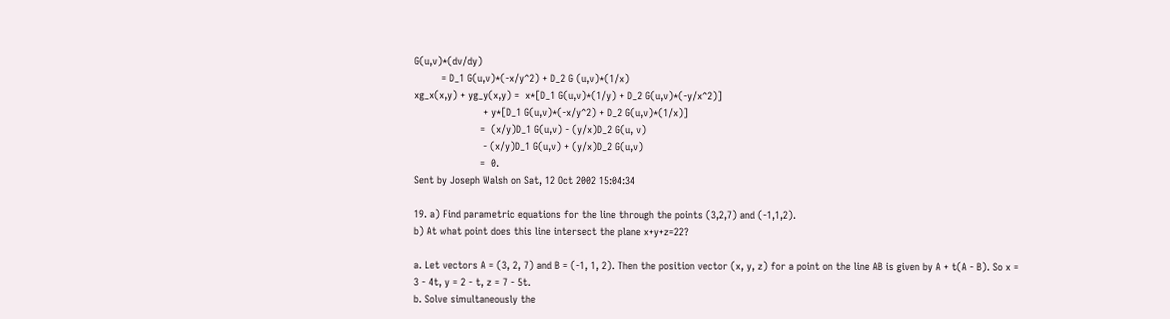G(u,v)*(dv/dy)
         = D_1 G(u,v)*(-x/y^2) + D_2 G (u,v)*(1/x)
xg_x(x,y) + yg_y(x,y) =  x*[D_1 G(u,v)*(1/y) + D_2 G(u,v)*(-y/x^2)]
                       + y*[D_1 G(u,v)*(-x/y^2) + D_2 G(u,v)*(1/x)]
                      =  (x/y)D_1 G(u,v) - (y/x)D_2 G(u, v)
                       - (x/y)D_1 G(u,v) + (y/x)D_2 G(u,v)
                      =  0.
Sent by Joseph Walsh on Sat, 12 Oct 2002 15:04:34

19. a) Find parametric equations for the line through the points (3,2,7) and (-1,1,2).
b) At what point does this line intersect the plane x+y+z=22?

a. Let vectors A = (3, 2, 7) and B = (-1, 1, 2). Then the position vector (x, y, z) for a point on the line AB is given by A + t(A - B). So x = 3 - 4t, y = 2 - t, z = 7 - 5t.
b. Solve simultaneously the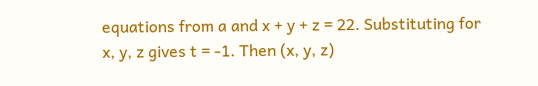equations from a and x + y + z = 22. Substituting for x, y, z gives t = -1. Then (x, y, z)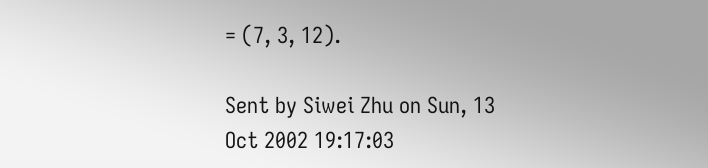= (7, 3, 12).

Sent by Siwei Zhu on Sun, 13 Oct 2002 19:17:03